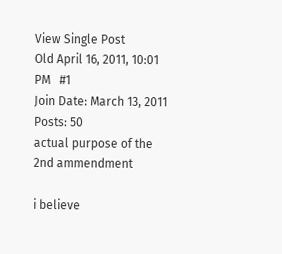View Single Post
Old April 16, 2011, 10:01 PM   #1
Join Date: March 13, 2011
Posts: 50
actual purpose of the 2nd ammendment

i believe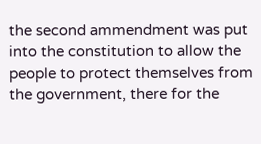the second ammendment was put into the constitution to allow the people to protect themselves from the government, there for the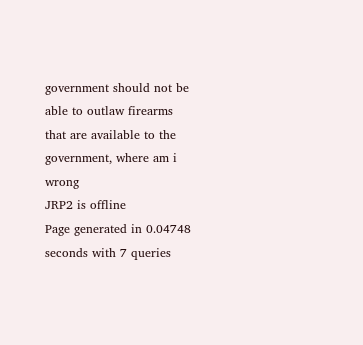government should not be able to outlaw firearms that are available to the government, where am i wrong
JRP2 is offline
Page generated in 0.04748 seconds with 7 queries